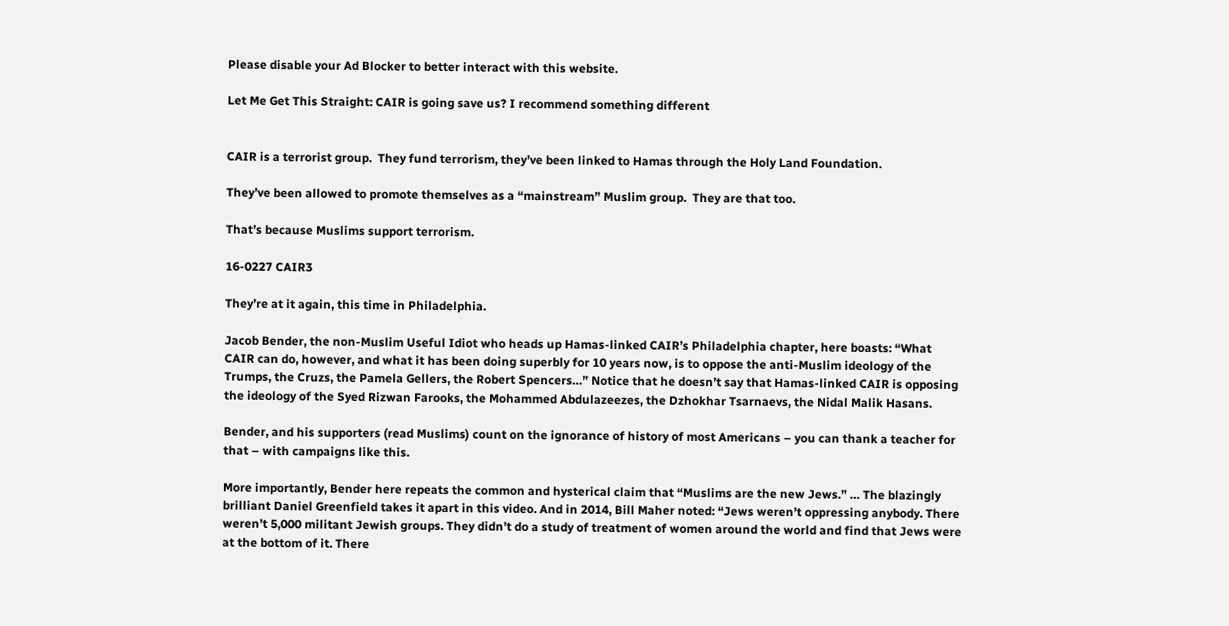Please disable your Ad Blocker to better interact with this website.

Let Me Get This Straight: CAIR is going save us? I recommend something different


CAIR is a terrorist group.  They fund terrorism, they’ve been linked to Hamas through the Holy Land Foundation.

They’ve been allowed to promote themselves as a “mainstream” Muslim group.  They are that too.

That’s because Muslims support terrorism.

16-0227 CAIR3

They’re at it again, this time in Philadelphia.

Jacob Bender, the non-Muslim Useful Idiot who heads up Hamas-linked CAIR’s Philadelphia chapter, here boasts: “What CAIR can do, however, and what it has been doing superbly for 10 years now, is to oppose the anti-Muslim ideology of the Trumps, the Cruzs, the Pamela Gellers, the Robert Spencers…” Notice that he doesn’t say that Hamas-linked CAIR is opposing the ideology of the Syed Rizwan Farooks, the Mohammed Abdulazeezes, the Dzhokhar Tsarnaevs, the Nidal Malik Hasans.

Bender, and his supporters (read Muslims) count on the ignorance of history of most Americans – you can thank a teacher for that – with campaigns like this.

More importantly, Bender here repeats the common and hysterical claim that “Muslims are the new Jews.” … The blazingly brilliant Daniel Greenfield takes it apart in this video. And in 2014, Bill Maher noted: “Jews weren’t oppressing anybody. There weren’t 5,000 militant Jewish groups. They didn’t do a study of treatment of women around the world and find that Jews were at the bottom of it. There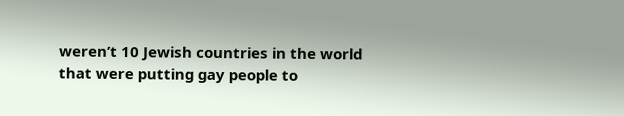weren’t 10 Jewish countries in the world that were putting gay people to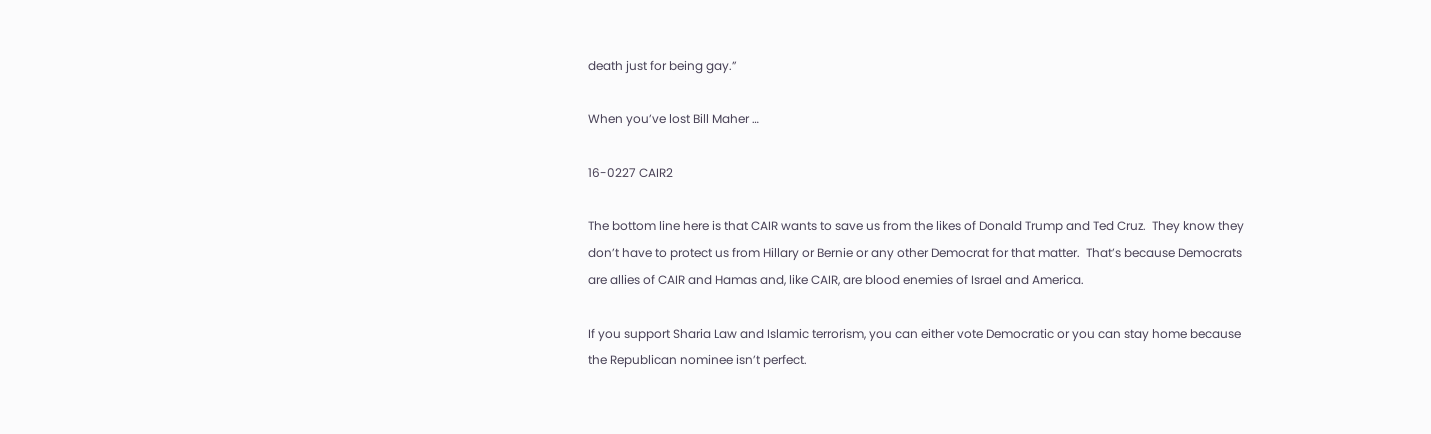death just for being gay.”

When you’ve lost Bill Maher …

16-0227 CAIR2

The bottom line here is that CAIR wants to save us from the likes of Donald Trump and Ted Cruz.  They know they don’t have to protect us from Hillary or Bernie or any other Democrat for that matter.  That’s because Democrats are allies of CAIR and Hamas and, like CAIR, are blood enemies of Israel and America.

If you support Sharia Law and Islamic terrorism, you can either vote Democratic or you can stay home because the Republican nominee isn’t perfect.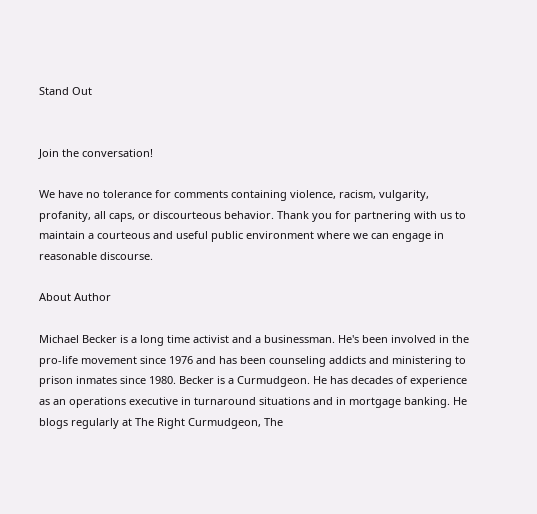Stand Out


Join the conversation!

We have no tolerance for comments containing violence, racism, vulgarity, profanity, all caps, or discourteous behavior. Thank you for partnering with us to maintain a courteous and useful public environment where we can engage in reasonable discourse.

About Author

Michael Becker is a long time activist and a businessman. He's been involved in the pro-life movement since 1976 and has been counseling addicts and ministering to prison inmates since 1980. Becker is a Curmudgeon. He has decades of experience as an operations executive in turnaround situations and in mortgage banking. He blogs regularly at The Right Curmudgeon, The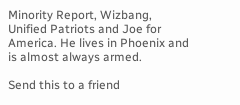Minority Report, Wizbang, Unified Patriots and Joe for America. He lives in Phoenix and is almost always armed.

Send this to a friend